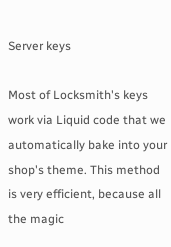Server keys

Most of Locksmith's keys work via Liquid code that we automatically bake into your shop's theme. This method is very efficient, because all the magic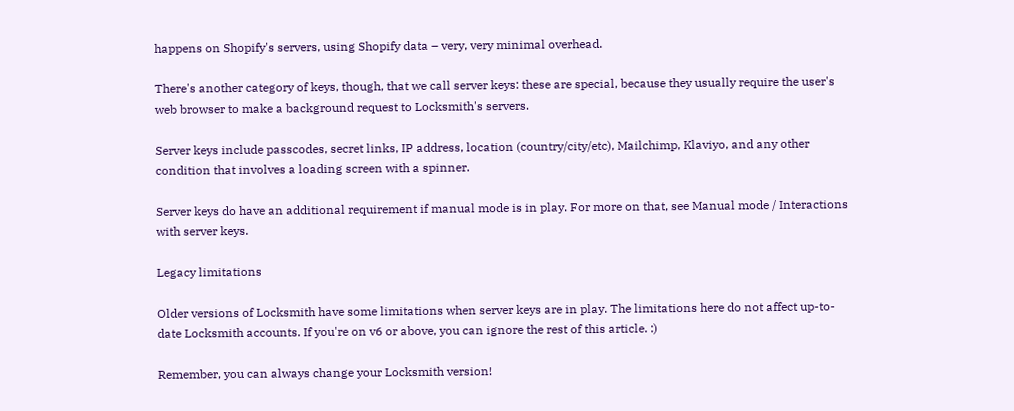happens on Shopify's servers, using Shopify data – very, very minimal overhead.

There's another category of keys, though, that we call server keys: these are special, because they usually require the user's web browser to make a background request to Locksmith's servers.

Server keys include passcodes, secret links, IP address, location (country/city/etc), Mailchimp, Klaviyo, and any other condition that involves a loading screen with a spinner.

Server keys do have an additional requirement if manual mode is in play. For more on that, see Manual mode / Interactions with server keys.

Legacy limitations

Older versions of Locksmith have some limitations when server keys are in play. The limitations here do not affect up-to-date Locksmith accounts. If you're on v6 or above, you can ignore the rest of this article. :)

Remember, you can always change your Locksmith version!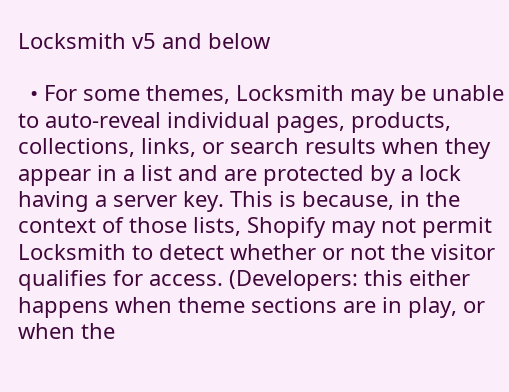Locksmith v5 and below

  • For some themes, Locksmith may be unable to auto-reveal individual pages, products, collections, links, or search results when they appear in a list and are protected by a lock having a server key. This is because, in the context of those lists, Shopify may not permit Locksmith to detect whether or not the visitor qualifies for access. (Developers: this either happens when theme sections are in play, or when the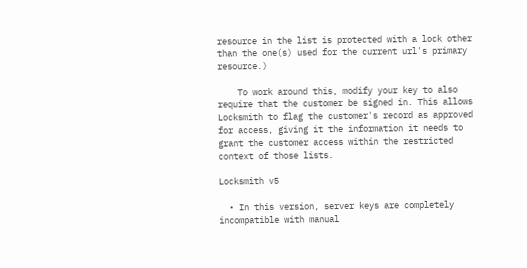resource in the list is protected with a lock other than the one(s) used for the current url's primary resource.)

    To work around this, modify your key to also require that the customer be signed in. This allows Locksmith to flag the customer's record as approved for access, giving it the information it needs to grant the customer access within the restricted context of those lists.

Locksmith v5

  • In this version, server keys are completely incompatible with manual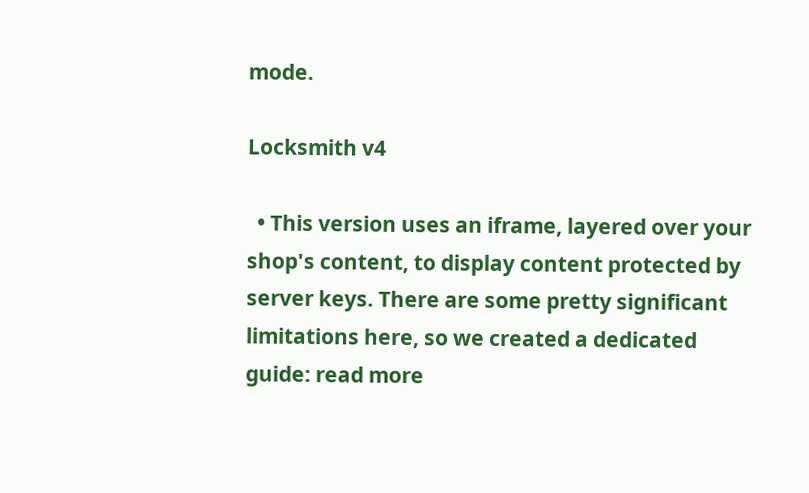mode.

Locksmith v4

  • This version uses an iframe, layered over your shop's content, to display content protected by server keys. There are some pretty significant limitations here, so we created a dedicated guide: read more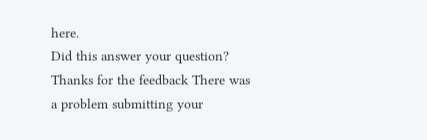here.
Did this answer your question? Thanks for the feedback There was a problem submitting your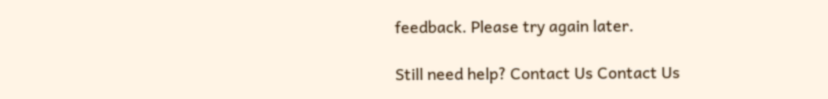feedback. Please try again later.

Still need help? Contact Us Contact Us